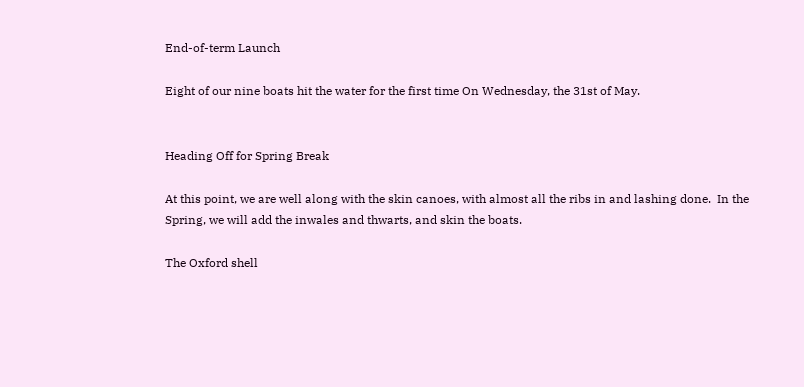End-of-term Launch

Eight of our nine boats hit the water for the first time On Wednesday, the 31st of May.


Heading Off for Spring Break

At this point, we are well along with the skin canoes, with almost all the ribs in and lashing done.  In the Spring, we will add the inwales and thwarts, and skin the boats.

The Oxford shell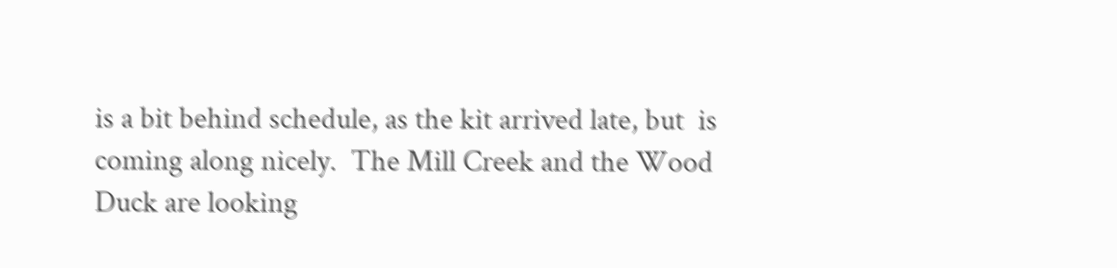is a bit behind schedule, as the kit arrived late, but  is coming along nicely.  The Mill Creek and the Wood Duck are looking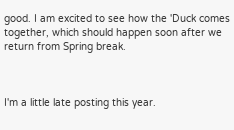good. I am excited to see how the 'Duck comes together, which should happen soon after we return from Spring break.



I'm a little late posting this year.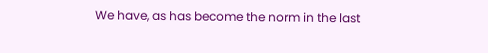We have, as has become the norm in the last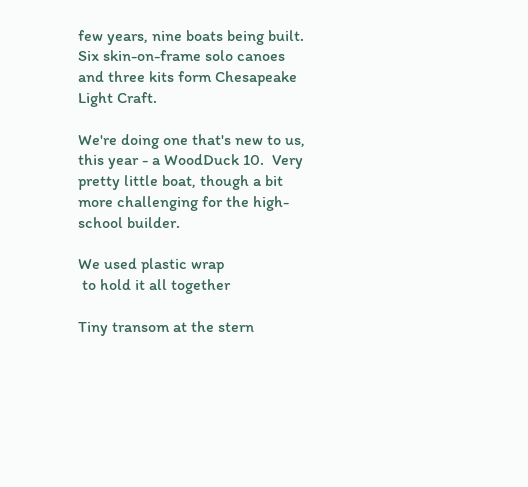few years, nine boats being built.  Six skin-on-frame solo canoes and three kits form Chesapeake Light Craft.

We're doing one that's new to us, this year - a WoodDuck 10.  Very pretty little boat, though a bit more challenging for the high-school builder.

We used plastic wrap
 to hold it all together

Tiny transom at the stern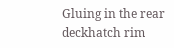Gluing in the rear deckhatch rim